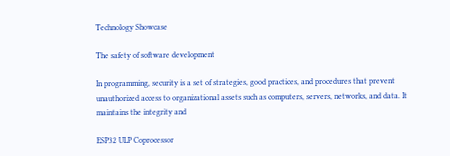Technology Showcase

The safety of software development

In programming, security is a set of strategies, good practices, and procedures that prevent unauthorized access to organizational assets such as computers, servers, networks, and data. It maintains the integrity and

ESP32 ULP Coprocessor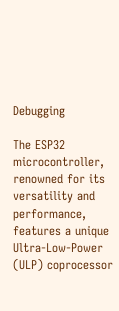Debugging

The ESP32 microcontroller, renowned for its versatility and performance, features a unique Ultra-Low-Power (ULP) coprocessor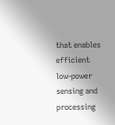that enables efficient low-power sensing and processing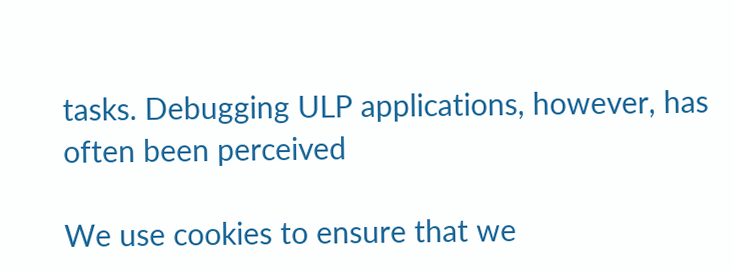tasks. Debugging ULP applications, however, has often been perceived

We use cookies to ensure that we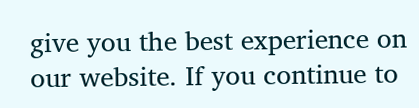give you the best experience on our website. If you continue to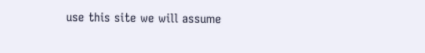use this site we will assume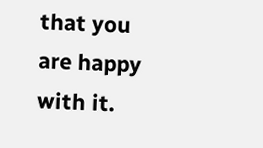that you are happy with it.